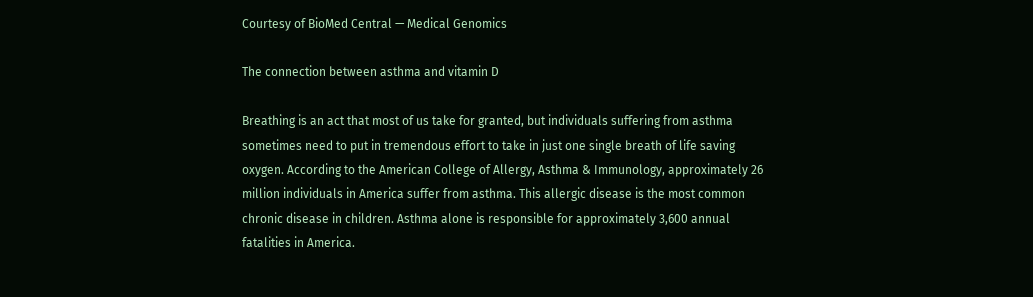Courtesy of BioMed Central — Medical Genomics

The connection between asthma and vitamin D

Breathing is an act that most of us take for granted, but individuals suffering from asthma sometimes need to put in tremendous effort to take in just one single breath of life saving oxygen. According to the American College of Allergy, Asthma & Immunology, approximately 26 million individuals in America suffer from asthma. This allergic disease is the most common chronic disease in children. Asthma alone is responsible for approximately 3,600 annual fatalities in America.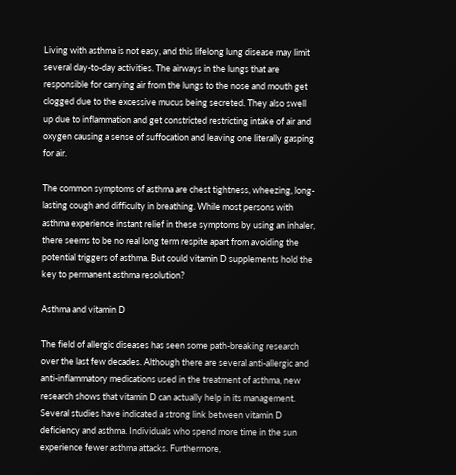Living with asthma is not easy, and this lifelong lung disease may limit several day-to-day activities. The airways in the lungs that are responsible for carrying air from the lungs to the nose and mouth get clogged due to the excessive mucus being secreted. They also swell up due to inflammation and get constricted restricting intake of air and oxygen causing a sense of suffocation and leaving one literally gasping for air.

The common symptoms of asthma are chest tightness, wheezing, long-lasting cough and difficulty in breathing. While most persons with asthma experience instant relief in these symptoms by using an inhaler, there seems to be no real long term respite apart from avoiding the potential triggers of asthma. But could vitamin D supplements hold the key to permanent asthma resolution?

Asthma and vitamin D

The field of allergic diseases has seen some path-breaking research over the last few decades. Although there are several anti-allergic and anti-inflammatory medications used in the treatment of asthma, new research shows that vitamin D can actually help in its management. Several studies have indicated a strong link between vitamin D deficiency and asthma. Individuals who spend more time in the sun experience fewer asthma attacks. Furthermore,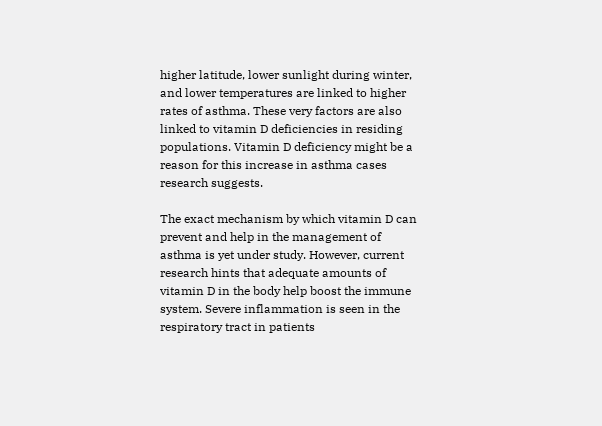higher latitude, lower sunlight during winter, and lower temperatures are linked to higher rates of asthma. These very factors are also linked to vitamin D deficiencies in residing populations. Vitamin D deficiency might be a reason for this increase in asthma cases research suggests.

The exact mechanism by which vitamin D can prevent and help in the management of asthma is yet under study. However, current research hints that adequate amounts of vitamin D in the body help boost the immune system. Severe inflammation is seen in the respiratory tract in patients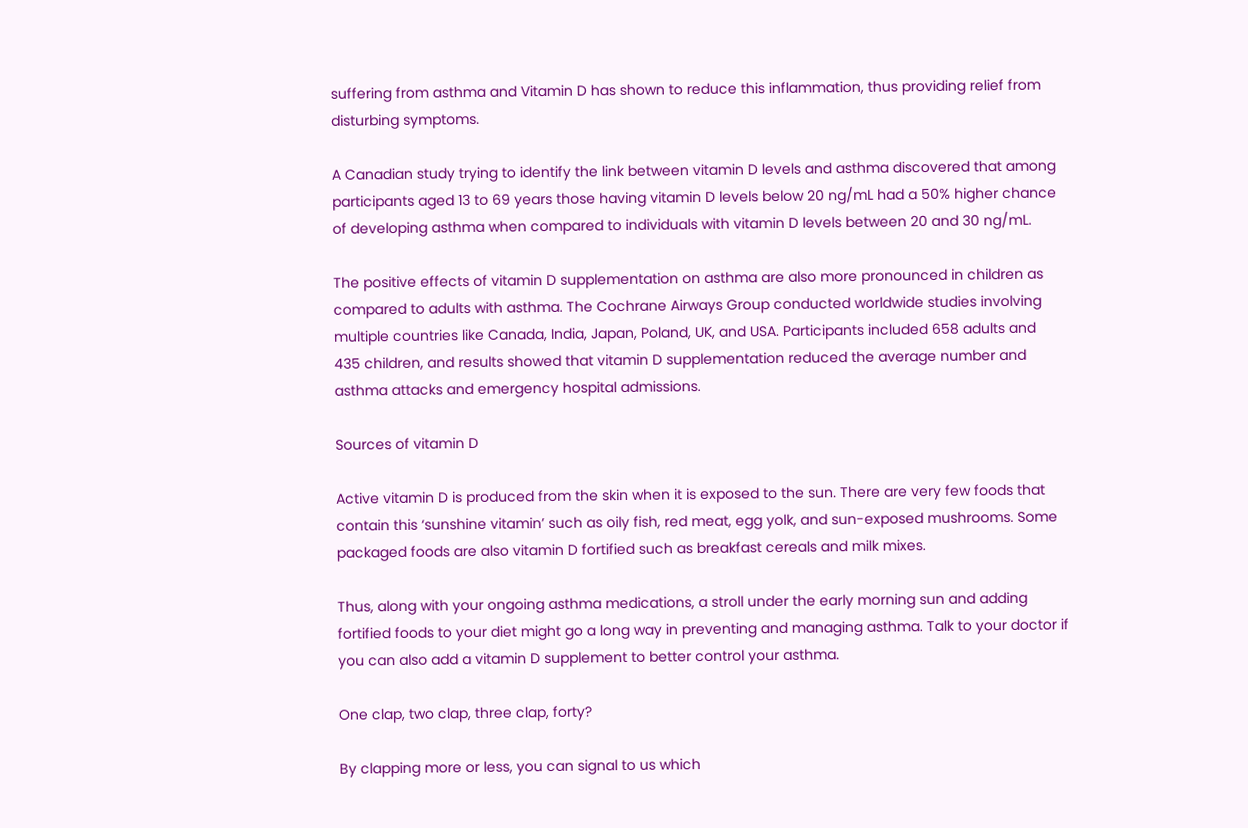suffering from asthma and Vitamin D has shown to reduce this inflammation, thus providing relief from disturbing symptoms.

A Canadian study trying to identify the link between vitamin D levels and asthma discovered that among participants aged 13 to 69 years those having vitamin D levels below 20 ng/mL had a 50% higher chance of developing asthma when compared to individuals with vitamin D levels between 20 and 30 ng/mL.

The positive effects of vitamin D supplementation on asthma are also more pronounced in children as compared to adults with asthma. The Cochrane Airways Group conducted worldwide studies involving multiple countries like Canada, India, Japan, Poland, UK, and USA. Participants included 658 adults and 435 children, and results showed that vitamin D supplementation reduced the average number and asthma attacks and emergency hospital admissions.

Sources of vitamin D

Active vitamin D is produced from the skin when it is exposed to the sun. There are very few foods that contain this ‘sunshine vitamin’ such as oily fish, red meat, egg yolk, and sun-exposed mushrooms. Some packaged foods are also vitamin D fortified such as breakfast cereals and milk mixes.

Thus, along with your ongoing asthma medications, a stroll under the early morning sun and adding fortified foods to your diet might go a long way in preventing and managing asthma. Talk to your doctor if you can also add a vitamin D supplement to better control your asthma.

One clap, two clap, three clap, forty?

By clapping more or less, you can signal to us which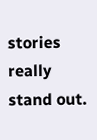stories really stand out.